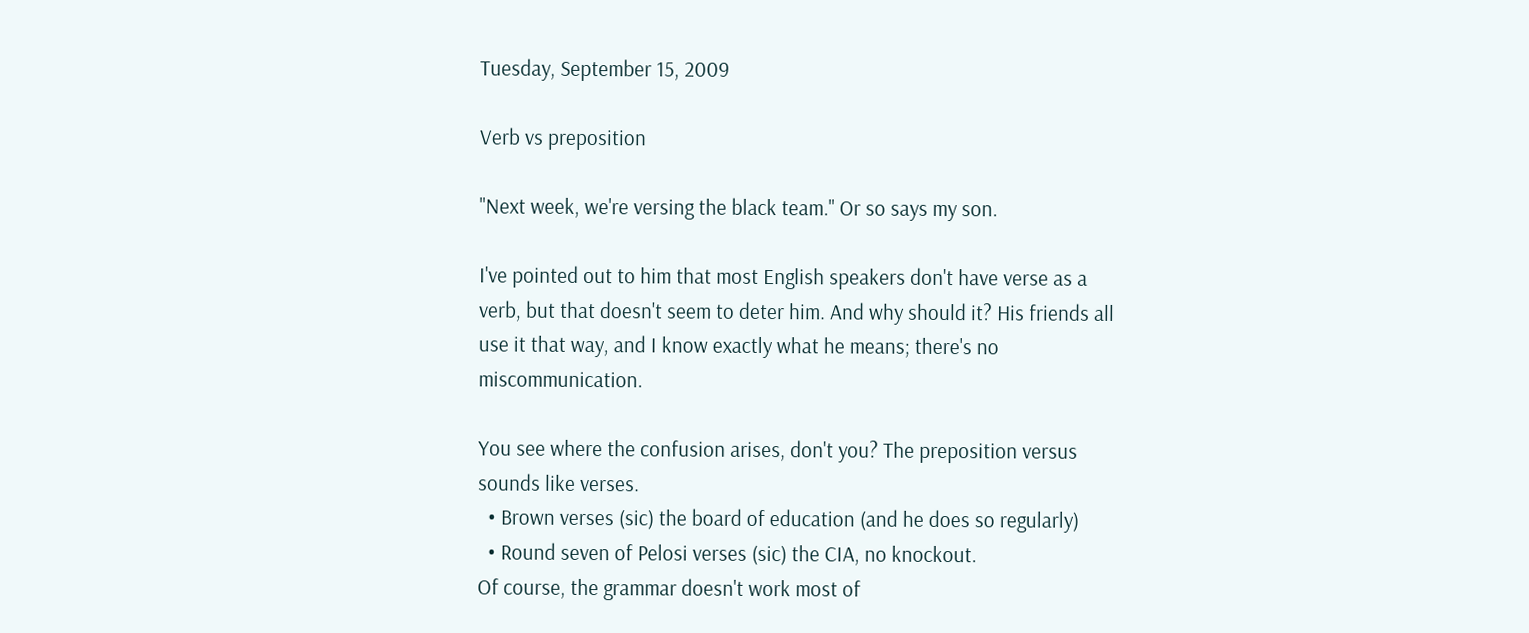Tuesday, September 15, 2009

Verb vs preposition

"Next week, we're versing the black team." Or so says my son.

I've pointed out to him that most English speakers don't have verse as a verb, but that doesn't seem to deter him. And why should it? His friends all use it that way, and I know exactly what he means; there's no miscommunication.

You see where the confusion arises, don't you? The preposition versus sounds like verses.
  • Brown verses (sic) the board of education (and he does so regularly)
  • Round seven of Pelosi verses (sic) the CIA, no knockout.
Of course, the grammar doesn't work most of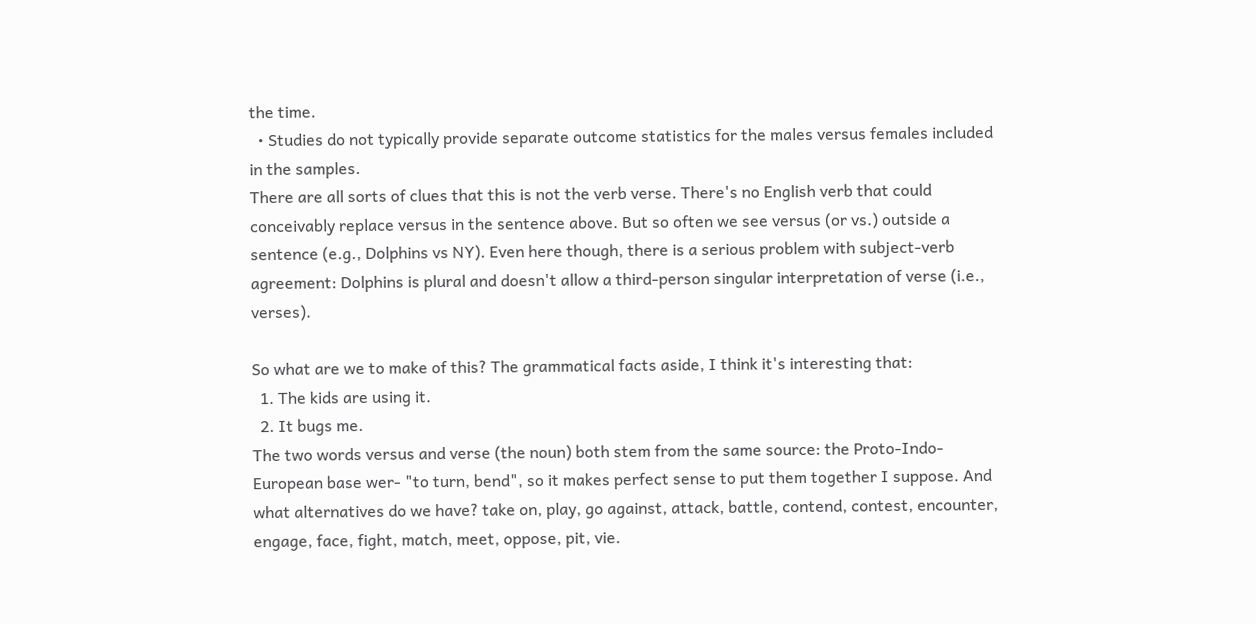the time.
  • Studies do not typically provide separate outcome statistics for the males versus females included in the samples.
There are all sorts of clues that this is not the verb verse. There's no English verb that could conceivably replace versus in the sentence above. But so often we see versus (or vs.) outside a sentence (e.g., Dolphins vs NY). Even here though, there is a serious problem with subject-verb agreement: Dolphins is plural and doesn't allow a third-person singular interpretation of verse (i.e., verses).

So what are we to make of this? The grammatical facts aside, I think it's interesting that:
  1. The kids are using it.
  2. It bugs me.
The two words versus and verse (the noun) both stem from the same source: the Proto-Indo-European base wer- "to turn, bend", so it makes perfect sense to put them together I suppose. And what alternatives do we have? take on, play, go against, attack, battle, contend, contest, encounter, engage, face, fight, match, meet, oppose, pit, vie.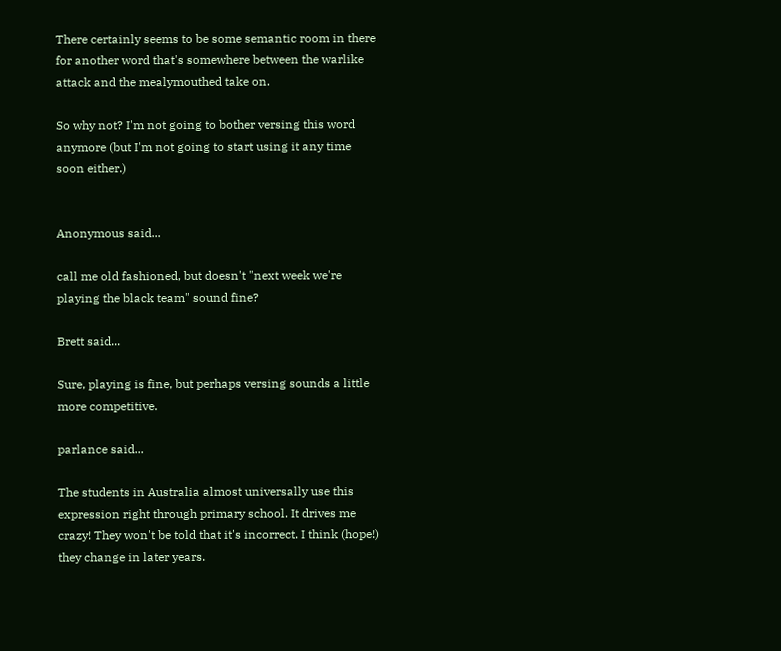There certainly seems to be some semantic room in there for another word that's somewhere between the warlike attack and the mealymouthed take on.

So why not? I'm not going to bother versing this word anymore (but I'm not going to start using it any time soon either.)


Anonymous said...

call me old fashioned, but doesn't "next week we're playing the black team" sound fine?

Brett said...

Sure, playing is fine, but perhaps versing sounds a little more competitive.

parlance said...

The students in Australia almost universally use this expression right through primary school. It drives me crazy! They won't be told that it's incorrect. I think (hope!) they change in later years.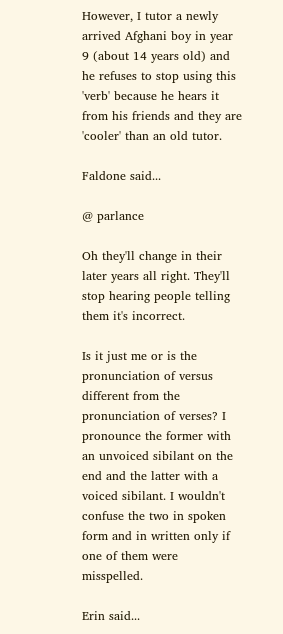However, I tutor a newly arrived Afghani boy in year 9 (about 14 years old) and he refuses to stop using this 'verb' because he hears it from his friends and they are 'cooler' than an old tutor.

Faldone said...

@ parlance

Oh they'll change in their later years all right. They'll stop hearing people telling them it's incorrect.

Is it just me or is the pronunciation of versus different from the pronunciation of verses? I pronounce the former with an unvoiced sibilant on the end and the latter with a voiced sibilant. I wouldn't confuse the two in spoken form and in written only if one of them were misspelled.

Erin said...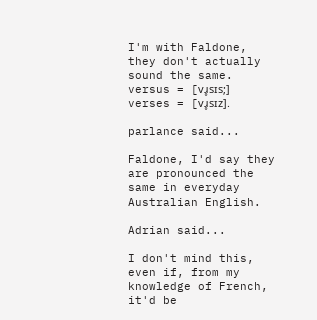I'm with Faldone, they don't actually sound the same. versus = [vɹ̥sɪs;] verses = [vɹ̥sɪz].

parlance said...

Faldone, I'd say they are pronounced the same in everyday Australian English.

Adrian said...

I don't mind this, even if, from my knowledge of French, it'd be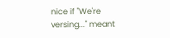nice if "We're versing..." meant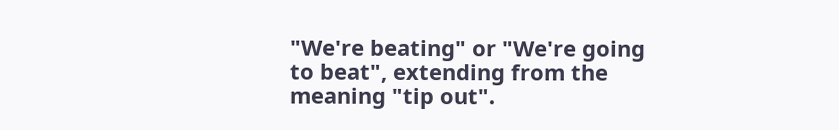"We're beating" or "We're going to beat", extending from the meaning "tip out".